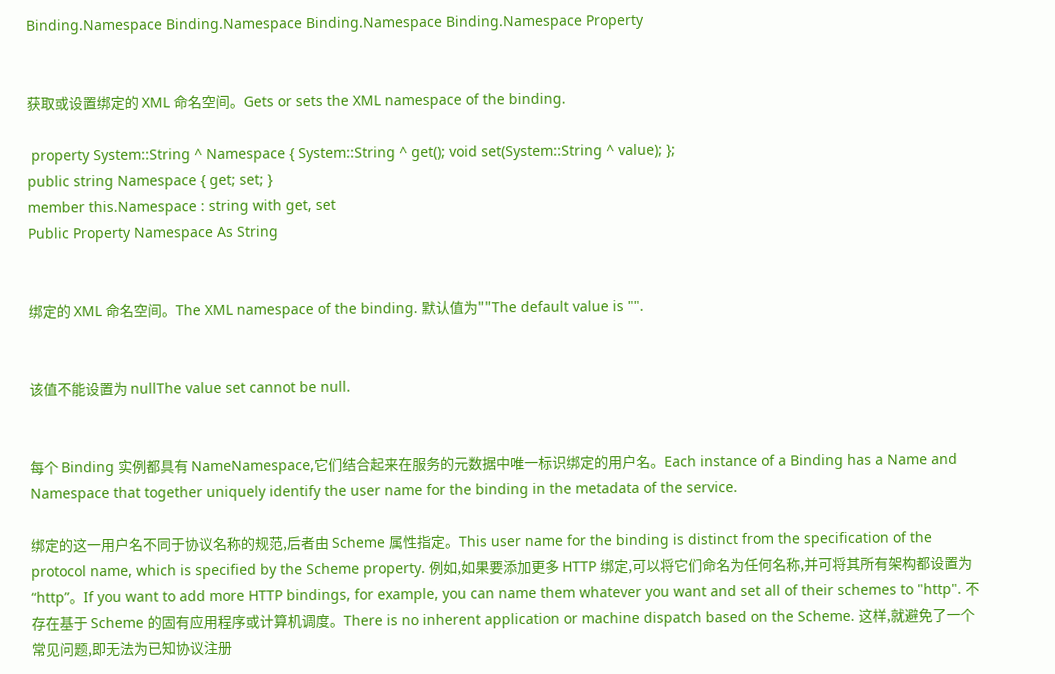Binding.Namespace Binding.Namespace Binding.Namespace Binding.Namespace Property


获取或设置绑定的 XML 命名空间。Gets or sets the XML namespace of the binding.

 property System::String ^ Namespace { System::String ^ get(); void set(System::String ^ value); };
public string Namespace { get; set; }
member this.Namespace : string with get, set
Public Property Namespace As String


绑定的 XML 命名空间。The XML namespace of the binding. 默认值为""The default value is "".


该值不能设置为 nullThe value set cannot be null.


每个 Binding 实例都具有 NameNamespace,它们结合起来在服务的元数据中唯一标识绑定的用户名。Each instance of a Binding has a Name and Namespace that together uniquely identify the user name for the binding in the metadata of the service.

绑定的这一用户名不同于协议名称的规范,后者由 Scheme 属性指定。This user name for the binding is distinct from the specification of the protocol name, which is specified by the Scheme property. 例如,如果要添加更多 HTTP 绑定,可以将它们命名为任何名称,并可将其所有架构都设置为“http”。If you want to add more HTTP bindings, for example, you can name them whatever you want and set all of their schemes to "http". 不存在基于 Scheme 的固有应用程序或计算机调度。There is no inherent application or machine dispatch based on the Scheme. 这样,就避免了一个常见问题,即无法为已知协议注册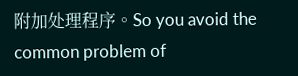附加处理程序。So you avoid the common problem of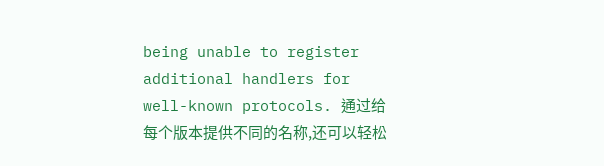being unable to register additional handlers for well-known protocols. 通过给每个版本提供不同的名称,还可以轻松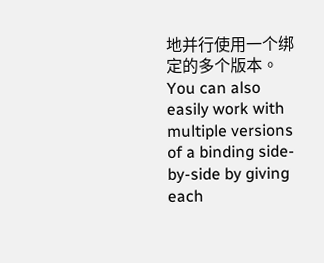地并行使用一个绑定的多个版本。You can also easily work with multiple versions of a binding side-by-side by giving each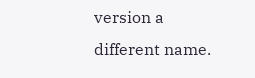version a different name.